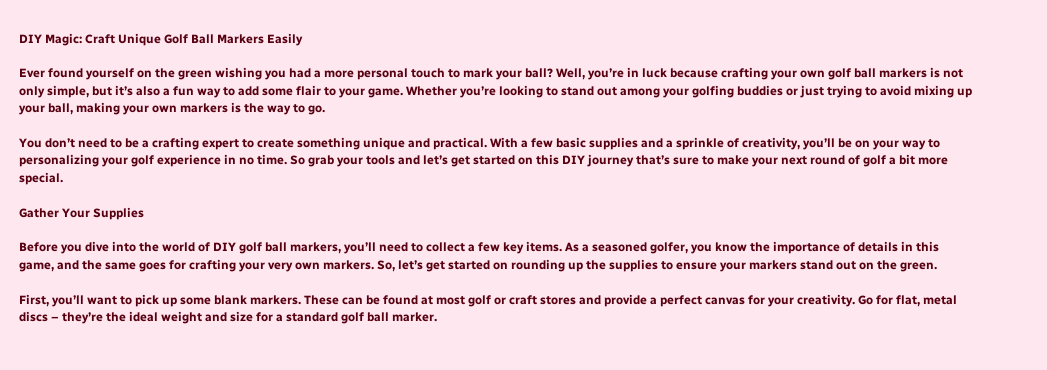DIY Magic: Craft Unique Golf Ball Markers Easily

Ever found yourself on the green wishing you had a more personal touch to mark your ball? Well, you’re in luck because crafting your own golf ball markers is not only simple, but it’s also a fun way to add some flair to your game. Whether you’re looking to stand out among your golfing buddies or just trying to avoid mixing up your ball, making your own markers is the way to go.

You don’t need to be a crafting expert to create something unique and practical. With a few basic supplies and a sprinkle of creativity, you’ll be on your way to personalizing your golf experience in no time. So grab your tools and let’s get started on this DIY journey that’s sure to make your next round of golf a bit more special.

Gather Your Supplies

Before you dive into the world of DIY golf ball markers, you’ll need to collect a few key items. As a seasoned golfer, you know the importance of details in this game, and the same goes for crafting your very own markers. So, let’s get started on rounding up the supplies to ensure your markers stand out on the green.

First, you’ll want to pick up some blank markers. These can be found at most golf or craft stores and provide a perfect canvas for your creativity. Go for flat, metal discs – they’re the ideal weight and size for a standard golf ball marker.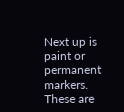Next up is paint or permanent markers. These are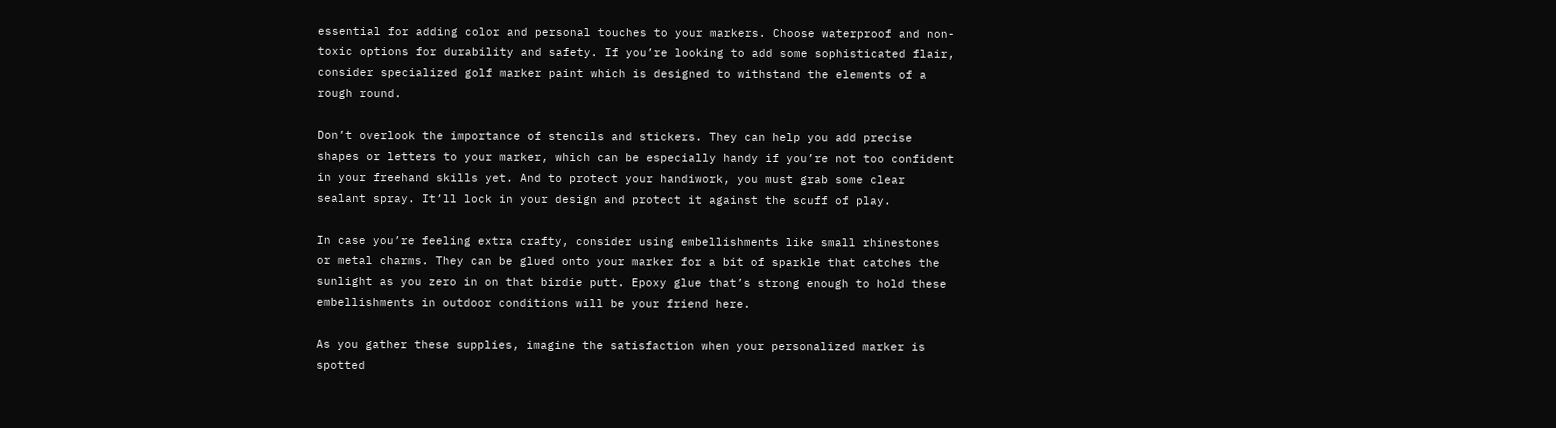essential for adding color and personal touches to your markers. Choose waterproof and non-toxic options for durability and safety. If you’re looking to add some sophisticated flair, consider specialized golf marker paint which is designed to withstand the elements of a rough round.

Don’t overlook the importance of stencils and stickers. They can help you add precise shapes or letters to your marker, which can be especially handy if you’re not too confident in your freehand skills yet. And to protect your handiwork, you must grab some clear sealant spray. It’ll lock in your design and protect it against the scuff of play.

In case you’re feeling extra crafty, consider using embellishments like small rhinestones or metal charms. They can be glued onto your marker for a bit of sparkle that catches the sunlight as you zero in on that birdie putt. Epoxy glue that’s strong enough to hold these embellishments in outdoor conditions will be your friend here.

As you gather these supplies, imagine the satisfaction when your personalized marker is spotted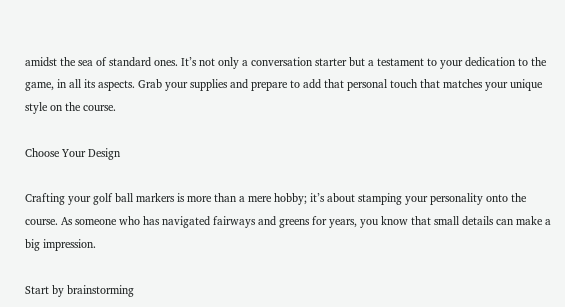amidst the sea of standard ones. It’s not only a conversation starter but a testament to your dedication to the game, in all its aspects. Grab your supplies and prepare to add that personal touch that matches your unique style on the course.

Choose Your Design

Crafting your golf ball markers is more than a mere hobby; it’s about stamping your personality onto the course. As someone who has navigated fairways and greens for years, you know that small details can make a big impression.

Start by brainstorming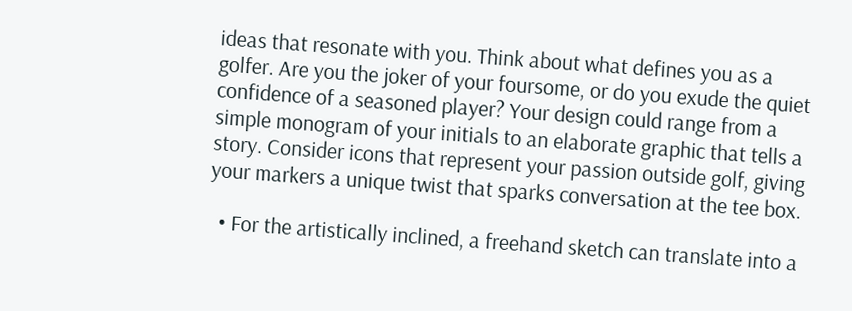ideas that resonate with you. Think about what defines you as a golfer. Are you the joker of your foursome, or do you exude the quiet confidence of a seasoned player? Your design could range from a simple monogram of your initials to an elaborate graphic that tells a story. Consider icons that represent your passion outside golf, giving your markers a unique twist that sparks conversation at the tee box.

  • For the artistically inclined, a freehand sketch can translate into a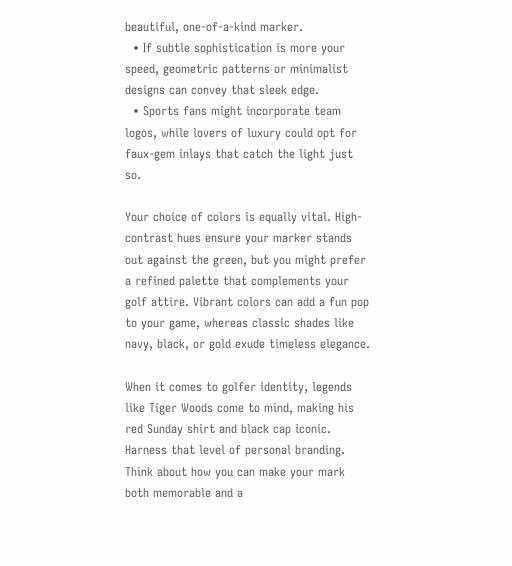beautiful, one-of-a-kind marker.
  • If subtle sophistication is more your speed, geometric patterns or minimalist designs can convey that sleek edge.
  • Sports fans might incorporate team logos, while lovers of luxury could opt for faux-gem inlays that catch the light just so.

Your choice of colors is equally vital. High-contrast hues ensure your marker stands out against the green, but you might prefer a refined palette that complements your golf attire. Vibrant colors can add a fun pop to your game, whereas classic shades like navy, black, or gold exude timeless elegance.

When it comes to golfer identity, legends like Tiger Woods come to mind, making his red Sunday shirt and black cap iconic. Harness that level of personal branding. Think about how you can make your mark both memorable and a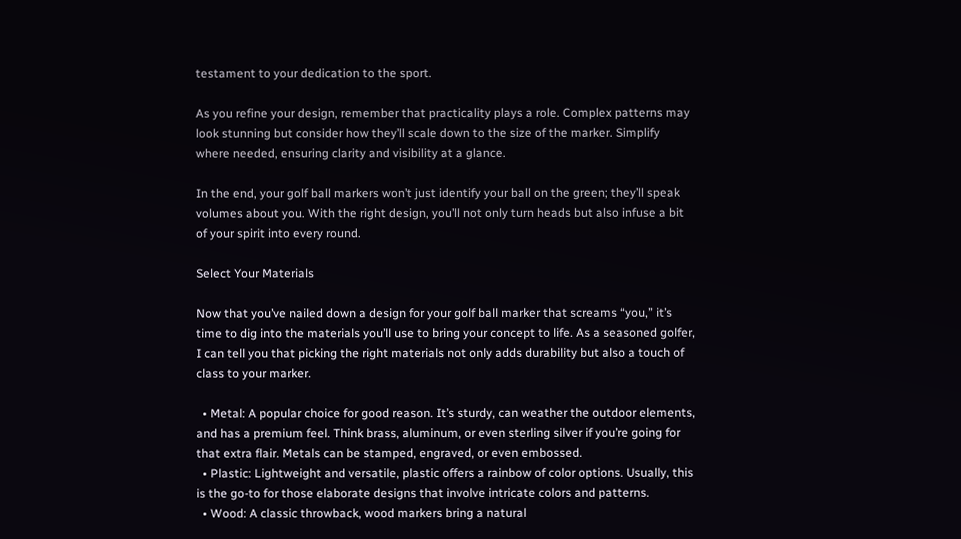testament to your dedication to the sport.

As you refine your design, remember that practicality plays a role. Complex patterns may look stunning but consider how they’ll scale down to the size of the marker. Simplify where needed, ensuring clarity and visibility at a glance.

In the end, your golf ball markers won’t just identify your ball on the green; they’ll speak volumes about you. With the right design, you’ll not only turn heads but also infuse a bit of your spirit into every round.

Select Your Materials

Now that you’ve nailed down a design for your golf ball marker that screams “you,” it’s time to dig into the materials you’ll use to bring your concept to life. As a seasoned golfer, I can tell you that picking the right materials not only adds durability but also a touch of class to your marker.

  • Metal: A popular choice for good reason. It’s sturdy, can weather the outdoor elements, and has a premium feel. Think brass, aluminum, or even sterling silver if you’re going for that extra flair. Metals can be stamped, engraved, or even embossed.
  • Plastic: Lightweight and versatile, plastic offers a rainbow of color options. Usually, this is the go-to for those elaborate designs that involve intricate colors and patterns.
  • Wood: A classic throwback, wood markers bring a natural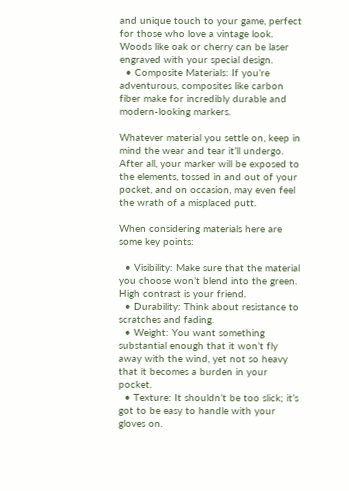and unique touch to your game, perfect for those who love a vintage look. Woods like oak or cherry can be laser engraved with your special design.
  • Composite Materials: If you’re adventurous, composites like carbon fiber make for incredibly durable and modern-looking markers.

Whatever material you settle on, keep in mind the wear and tear it’ll undergo. After all, your marker will be exposed to the elements, tossed in and out of your pocket, and on occasion, may even feel the wrath of a misplaced putt.

When considering materials here are some key points:

  • Visibility: Make sure that the material you choose won’t blend into the green. High contrast is your friend.
  • Durability: Think about resistance to scratches and fading.
  • Weight: You want something substantial enough that it won’t fly away with the wind, yet not so heavy that it becomes a burden in your pocket.
  • Texture: It shouldn’t be too slick; it’s got to be easy to handle with your gloves on.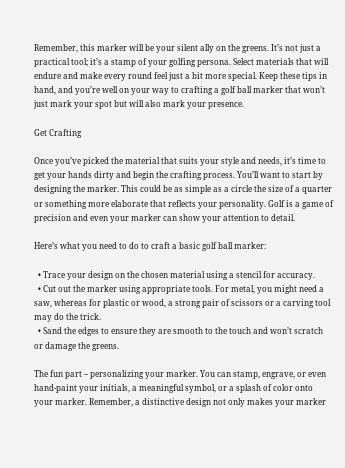Remember, this marker will be your silent ally on the greens. It’s not just a practical tool; it’s a stamp of your golfing persona. Select materials that will endure and make every round feel just a bit more special. Keep these tips in hand, and you’re well on your way to crafting a golf ball marker that won’t just mark your spot but will also mark your presence.

Get Crafting

Once you’ve picked the material that suits your style and needs, it’s time to get your hands dirty and begin the crafting process. You’ll want to start by designing the marker. This could be as simple as a circle the size of a quarter or something more elaborate that reflects your personality. Golf is a game of precision and even your marker can show your attention to detail.

Here’s what you need to do to craft a basic golf ball marker:

  • Trace your design on the chosen material using a stencil for accuracy.
  • Cut out the marker using appropriate tools. For metal, you might need a saw, whereas for plastic or wood, a strong pair of scissors or a carving tool may do the trick.
  • Sand the edges to ensure they are smooth to the touch and won’t scratch or damage the greens.

The fun part – personalizing your marker. You can stamp, engrave, or even hand-paint your initials, a meaningful symbol, or a splash of color onto your marker. Remember, a distinctive design not only makes your marker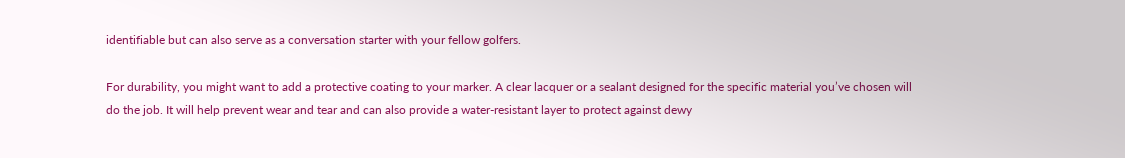identifiable but can also serve as a conversation starter with your fellow golfers.

For durability, you might want to add a protective coating to your marker. A clear lacquer or a sealant designed for the specific material you’ve chosen will do the job. It will help prevent wear and tear and can also provide a water-resistant layer to protect against dewy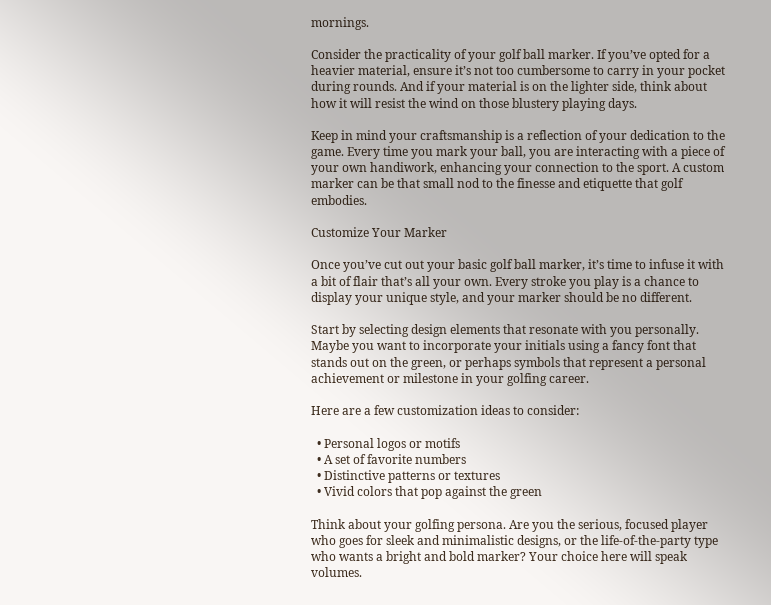mornings.

Consider the practicality of your golf ball marker. If you’ve opted for a heavier material, ensure it’s not too cumbersome to carry in your pocket during rounds. And if your material is on the lighter side, think about how it will resist the wind on those blustery playing days.

Keep in mind your craftsmanship is a reflection of your dedication to the game. Every time you mark your ball, you are interacting with a piece of your own handiwork, enhancing your connection to the sport. A custom marker can be that small nod to the finesse and etiquette that golf embodies.

Customize Your Marker

Once you’ve cut out your basic golf ball marker, it’s time to infuse it with a bit of flair that’s all your own. Every stroke you play is a chance to display your unique style, and your marker should be no different.

Start by selecting design elements that resonate with you personally. Maybe you want to incorporate your initials using a fancy font that stands out on the green, or perhaps symbols that represent a personal achievement or milestone in your golfing career.

Here are a few customization ideas to consider:

  • Personal logos or motifs
  • A set of favorite numbers
  • Distinctive patterns or textures
  • Vivid colors that pop against the green

Think about your golfing persona. Are you the serious, focused player who goes for sleek and minimalistic designs, or the life-of-the-party type who wants a bright and bold marker? Your choice here will speak volumes.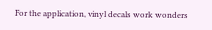For the application, vinyl decals work wonders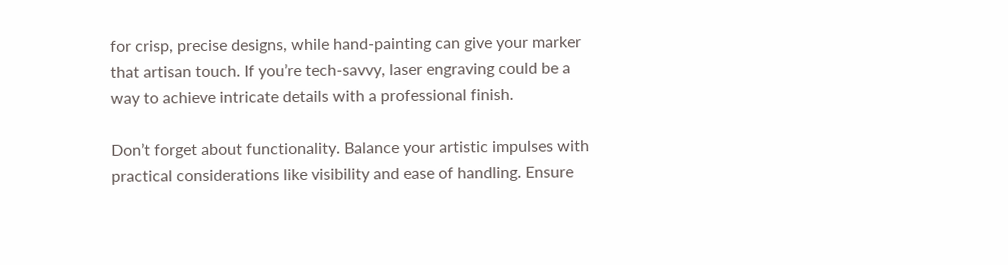for crisp, precise designs, while hand-painting can give your marker that artisan touch. If you’re tech-savvy, laser engraving could be a way to achieve intricate details with a professional finish.

Don’t forget about functionality. Balance your artistic impulses with practical considerations like visibility and ease of handling. Ensure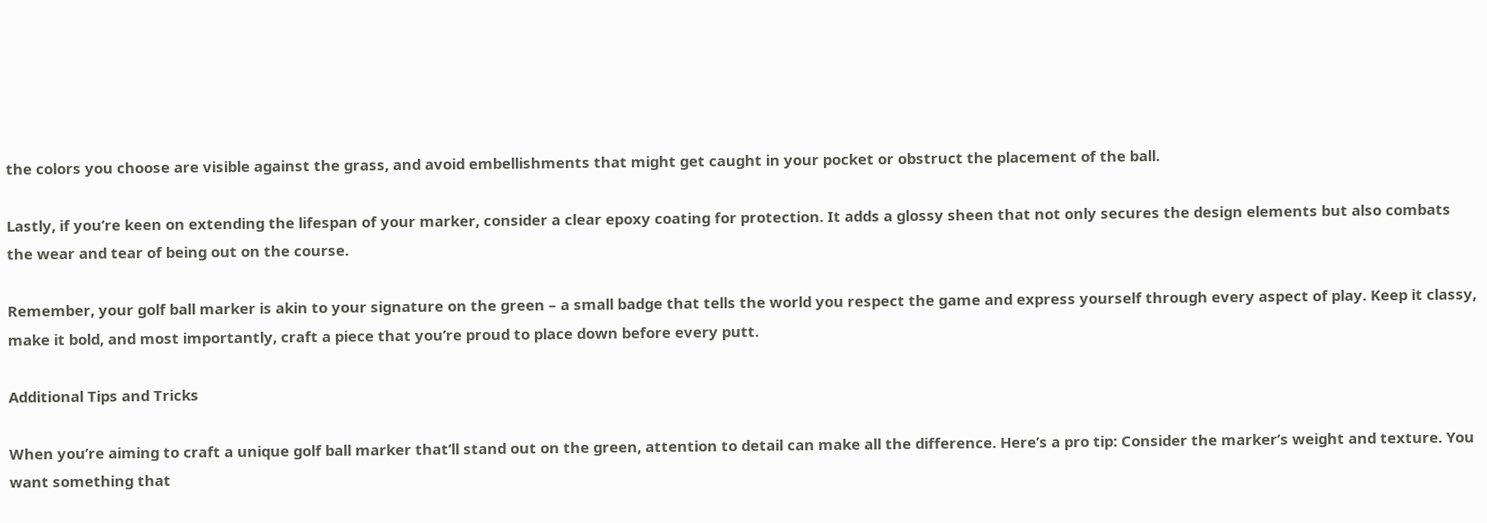the colors you choose are visible against the grass, and avoid embellishments that might get caught in your pocket or obstruct the placement of the ball.

Lastly, if you’re keen on extending the lifespan of your marker, consider a clear epoxy coating for protection. It adds a glossy sheen that not only secures the design elements but also combats the wear and tear of being out on the course.

Remember, your golf ball marker is akin to your signature on the green – a small badge that tells the world you respect the game and express yourself through every aspect of play. Keep it classy, make it bold, and most importantly, craft a piece that you’re proud to place down before every putt.

Additional Tips and Tricks

When you’re aiming to craft a unique golf ball marker that’ll stand out on the green, attention to detail can make all the difference. Here’s a pro tip: Consider the marker’s weight and texture. You want something that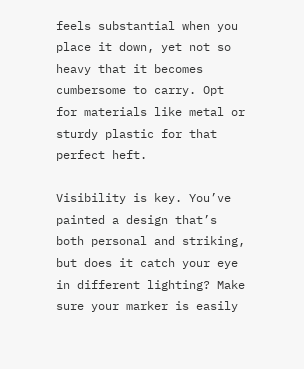feels substantial when you place it down, yet not so heavy that it becomes cumbersome to carry. Opt for materials like metal or sturdy plastic for that perfect heft.

Visibility is key. You’ve painted a design that’s both personal and striking, but does it catch your eye in different lighting? Make sure your marker is easily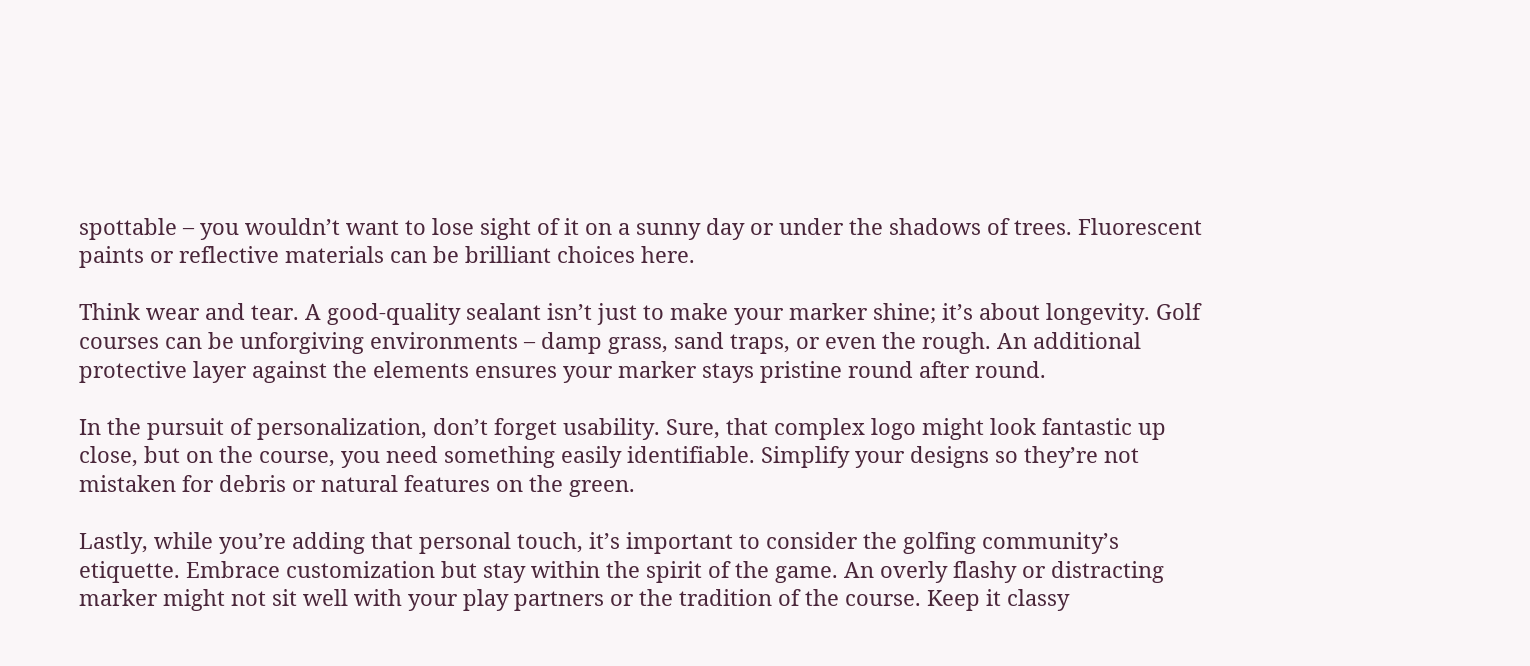spottable – you wouldn’t want to lose sight of it on a sunny day or under the shadows of trees. Fluorescent paints or reflective materials can be brilliant choices here.

Think wear and tear. A good-quality sealant isn’t just to make your marker shine; it’s about longevity. Golf courses can be unforgiving environments – damp grass, sand traps, or even the rough. An additional protective layer against the elements ensures your marker stays pristine round after round.

In the pursuit of personalization, don’t forget usability. Sure, that complex logo might look fantastic up close, but on the course, you need something easily identifiable. Simplify your designs so they’re not mistaken for debris or natural features on the green.

Lastly, while you’re adding that personal touch, it’s important to consider the golfing community’s etiquette. Embrace customization but stay within the spirit of the game. An overly flashy or distracting marker might not sit well with your play partners or the tradition of the course. Keep it classy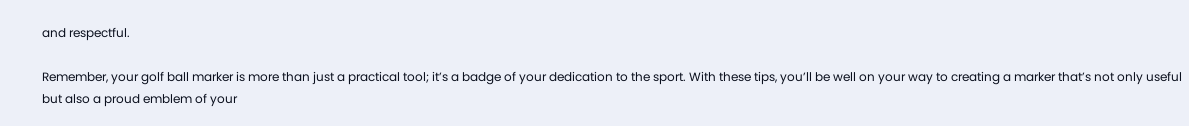and respectful.

Remember, your golf ball marker is more than just a practical tool; it’s a badge of your dedication to the sport. With these tips, you’ll be well on your way to creating a marker that’s not only useful but also a proud emblem of your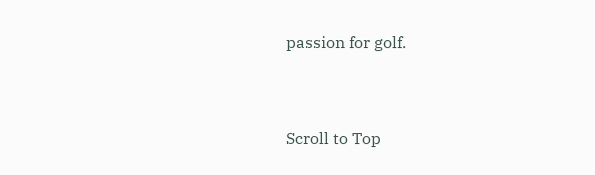passion for golf.


Scroll to Top